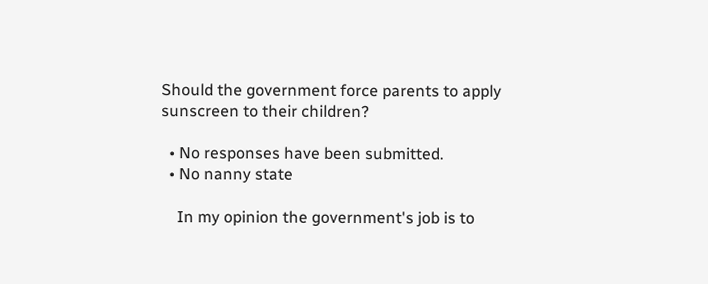Should the government force parents to apply sunscreen to their children?

  • No responses have been submitted.
  • No nanny state

    In my opinion the government's job is to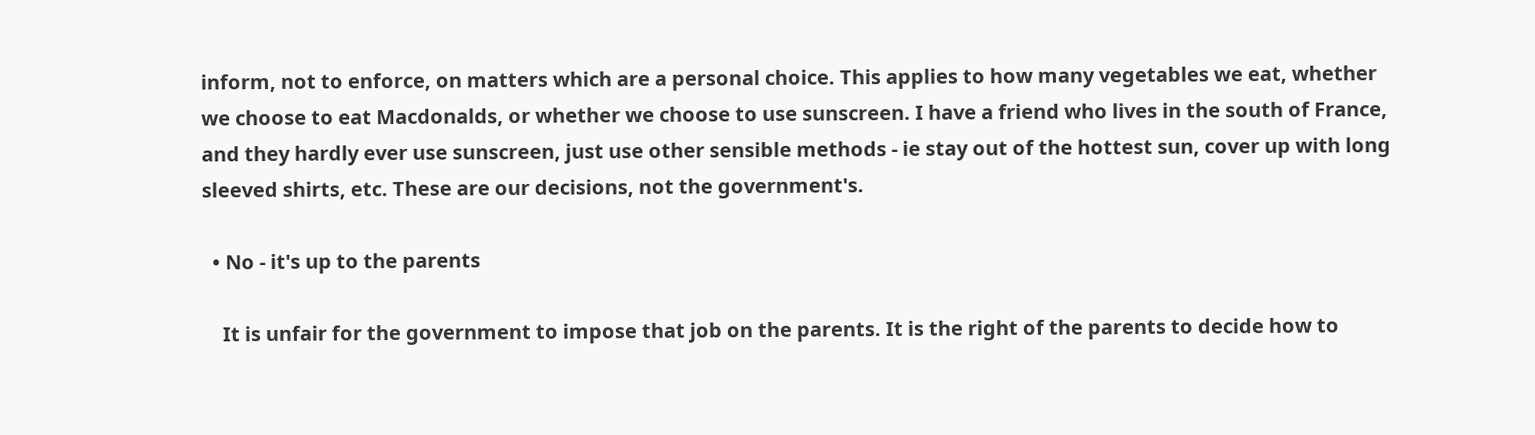inform, not to enforce, on matters which are a personal choice. This applies to how many vegetables we eat, whether we choose to eat Macdonalds, or whether we choose to use sunscreen. I have a friend who lives in the south of France, and they hardly ever use sunscreen, just use other sensible methods - ie stay out of the hottest sun, cover up with long sleeved shirts, etc. These are our decisions, not the government's.

  • No - it's up to the parents

    It is unfair for the government to impose that job on the parents. It is the right of the parents to decide how to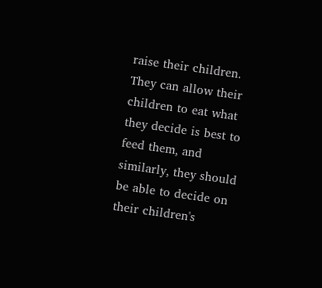raise their children. They can allow their children to eat what they decide is best to feed them, and similarly, they should be able to decide on their children's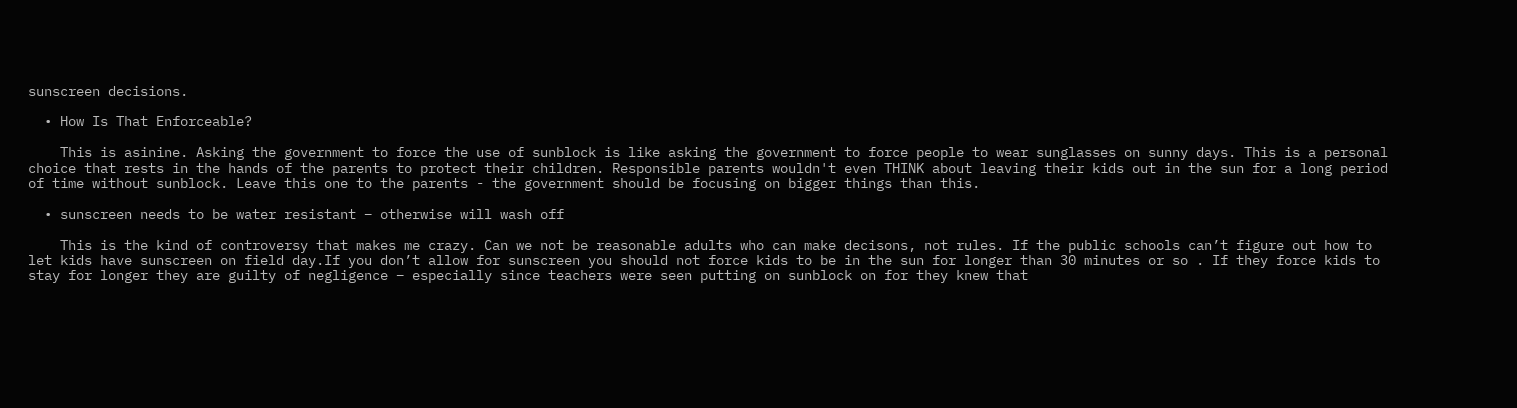sunscreen decisions.

  • How Is That Enforceable?

    This is asinine. Asking the government to force the use of sunblock is like asking the government to force people to wear sunglasses on sunny days. This is a personal choice that rests in the hands of the parents to protect their children. Responsible parents wouldn't even THINK about leaving their kids out in the sun for a long period of time without sunblock. Leave this one to the parents - the government should be focusing on bigger things than this.

  • sunscreen needs to be water resistant – otherwise will wash off

    This is the kind of controversy that makes me crazy. Can we not be reasonable adults who can make decisons, not rules. If the public schools can’t figure out how to let kids have sunscreen on field day.If you don’t allow for sunscreen you should not force kids to be in the sun for longer than 30 minutes or so . If they force kids to stay for longer they are guilty of negligence – especially since teachers were seen putting on sunblock on for they knew that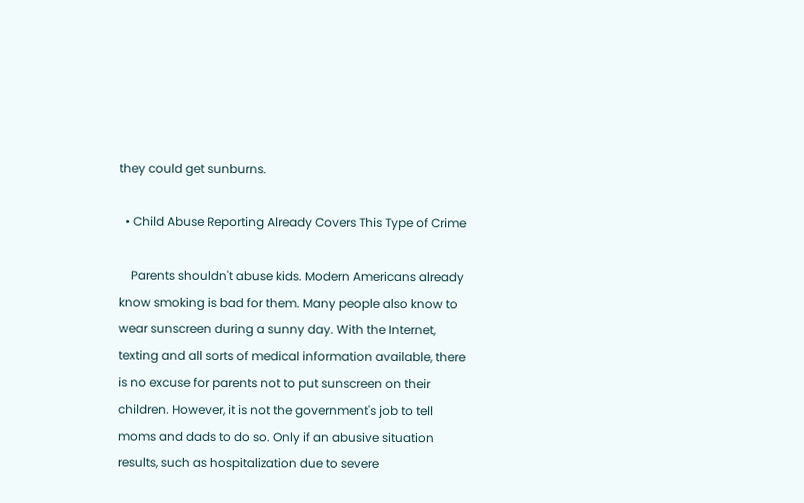they could get sunburns.

  • Child Abuse Reporting Already Covers This Type of Crime

    Parents shouldn't abuse kids. Modern Americans already know smoking is bad for them. Many people also know to wear sunscreen during a sunny day. With the Internet, texting and all sorts of medical information available, there is no excuse for parents not to put sunscreen on their children. However, it is not the government's job to tell moms and dads to do so. Only if an abusive situation results, such as hospitalization due to severe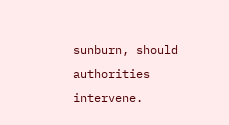sunburn, should authorities intervene.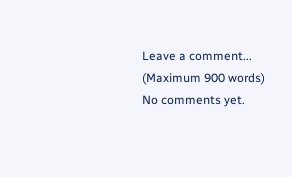Leave a comment...
(Maximum 900 words)
No comments yet.